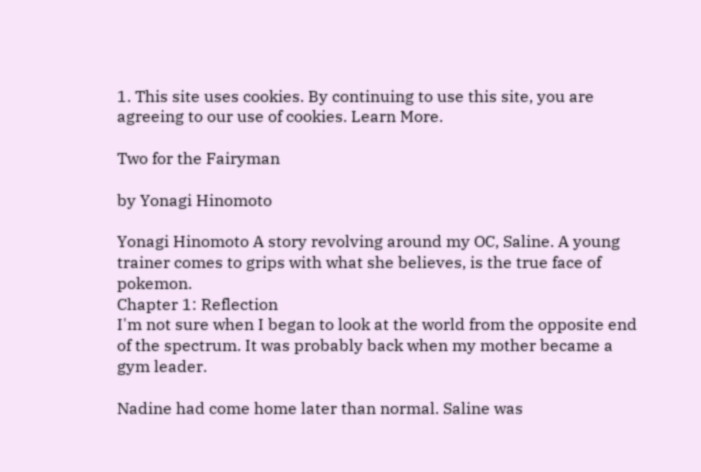1. This site uses cookies. By continuing to use this site, you are agreeing to our use of cookies. Learn More.

Two for the Fairyman

by Yonagi Hinomoto

Yonagi Hinomoto A story revolving around my OC, Saline. A young trainer comes to grips with what she believes, is the true face of pokemon.
Chapter 1: Reflection
I'm not sure when I began to look at the world from the opposite end of the spectrum. It was probably back when my mother became a gym leader.

Nadine had come home later than normal. Saline was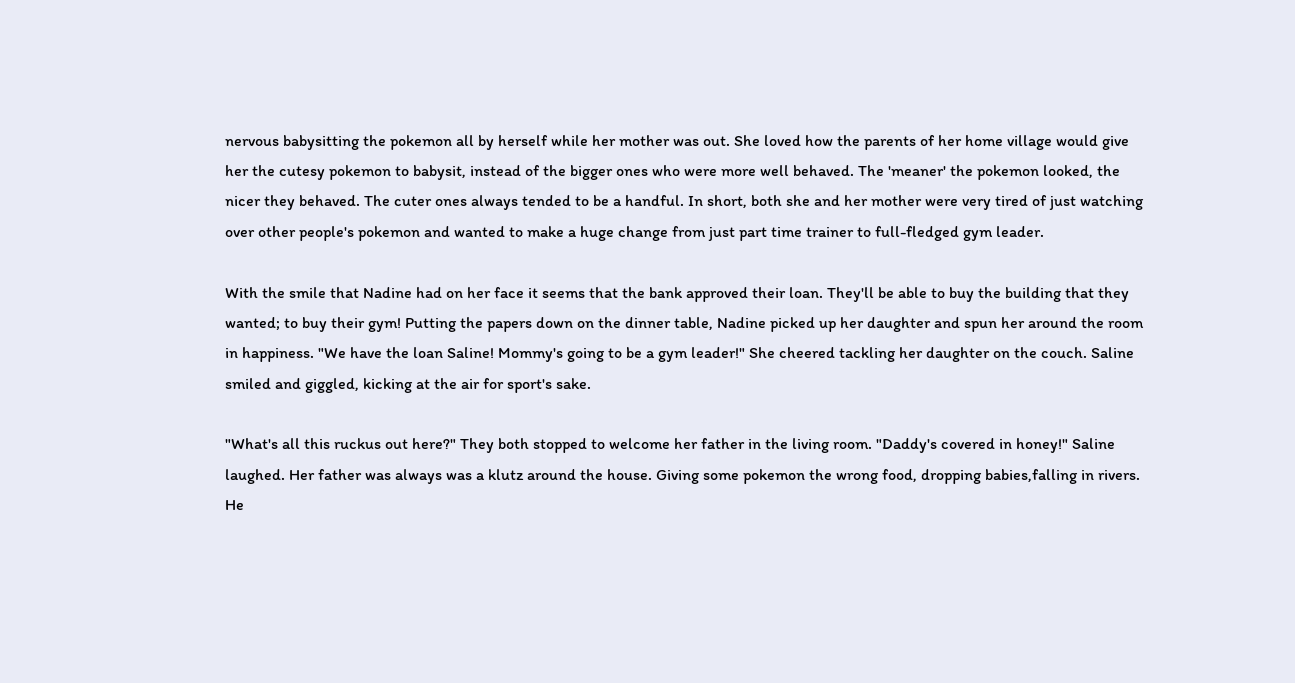nervous babysitting the pokemon all by herself while her mother was out. She loved how the parents of her home village would give her the cutesy pokemon to babysit, instead of the bigger ones who were more well behaved. The 'meaner' the pokemon looked, the nicer they behaved. The cuter ones always tended to be a handful. In short, both she and her mother were very tired of just watching over other people's pokemon and wanted to make a huge change from just part time trainer to full-fledged gym leader.

With the smile that Nadine had on her face it seems that the bank approved their loan. They'll be able to buy the building that they wanted; to buy their gym! Putting the papers down on the dinner table, Nadine picked up her daughter and spun her around the room in happiness. "We have the loan Saline! Mommy's going to be a gym leader!" She cheered tackling her daughter on the couch. Saline smiled and giggled, kicking at the air for sport's sake.

"What's all this ruckus out here?" They both stopped to welcome her father in the living room. "Daddy's covered in honey!" Saline laughed. Her father was always was a klutz around the house. Giving some pokemon the wrong food, dropping babies,falling in rivers. He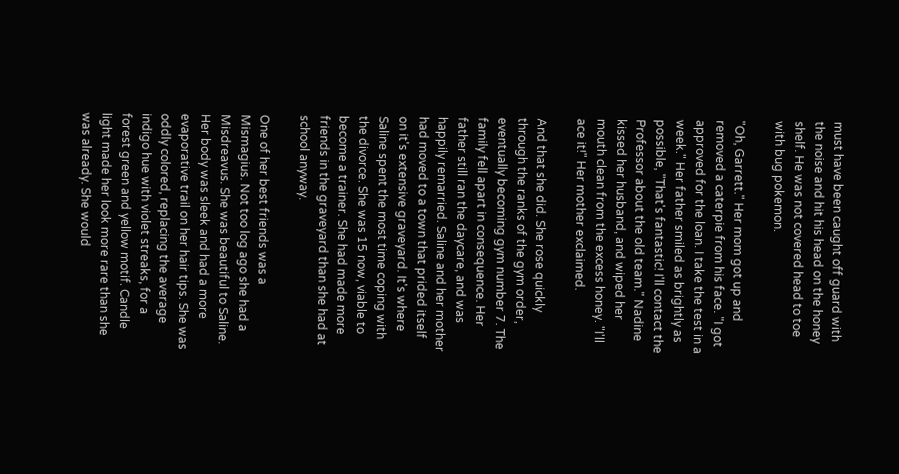must have been caught off guard with the noise and hit his head on the honey shelf. He was not covered head to toe with bug pokemon.

"Oh, Garrett." Her mom got up and removed a caterpie from his face. "I got approved for the loan. I take the test in a week." Her father smiled as brightly as possible, "That's fantastic! I'll contact the Professor about the old team." Nadine kissed her husband, and wiped her mouth clean from the excess honey. "I'll ace it!" Her mother exclaimed.

And that she did. She rose quickly through the ranks of the gym order, eventually becoming gym number 7. The family fell apart in consequence. Her father still ran the daycare, and was happily remarried. Saline and her mother had moved to a town that prided itself on it's extensive graveyard. It's where Saline spent the most time coping with the divorce. She was 15 now, viable to become a trainer. She had made more friends in the graveyard than she had at school anyway.

One of her best friends was a Mismagius. Not too log ago she had a Misdreavus. She was beautiful to Saline. Her body was sleek and had a more evaporative trail on her hair tips. She was oddly colored, replacing the average indigo hue with violet streaks, for a forest green and yellow motif. Candle light made her look more rare than she was already. She would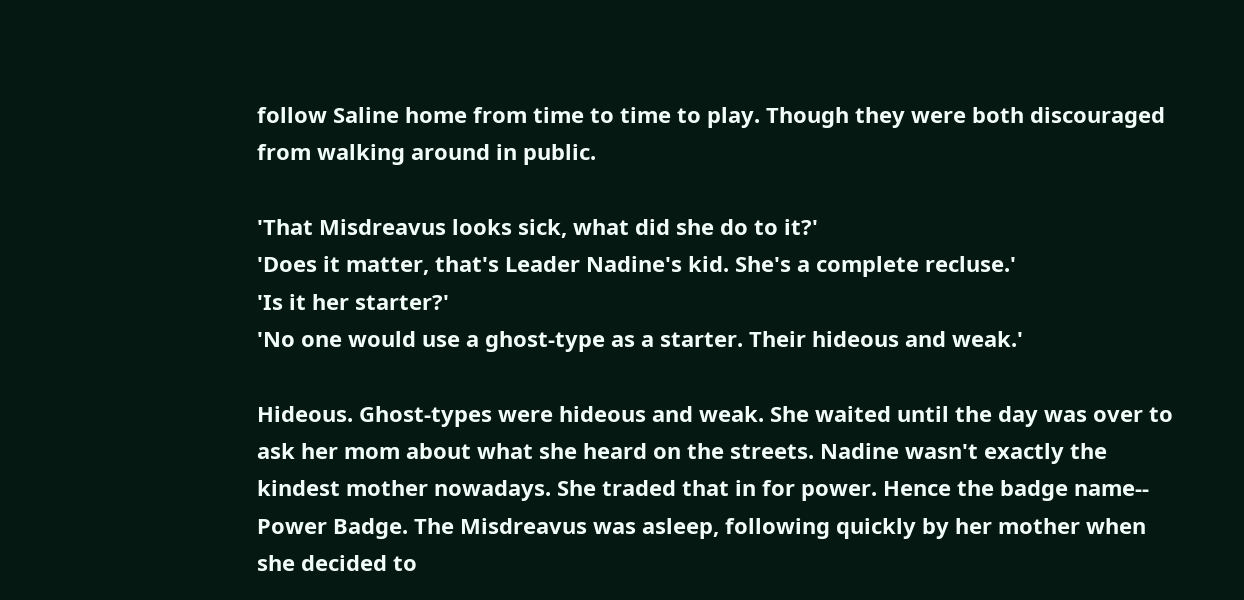follow Saline home from time to time to play. Though they were both discouraged from walking around in public.

'That Misdreavus looks sick, what did she do to it?'
'Does it matter, that's Leader Nadine's kid. She's a complete recluse.'
'Is it her starter?'
'No one would use a ghost-type as a starter. Their hideous and weak.'

Hideous. Ghost-types were hideous and weak. She waited until the day was over to ask her mom about what she heard on the streets. Nadine wasn't exactly the kindest mother nowadays. She traded that in for power. Hence the badge name-- Power Badge. The Misdreavus was asleep, following quickly by her mother when she decided to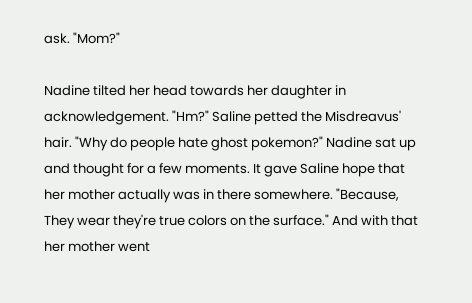ask. "Mom?"

Nadine tilted her head towards her daughter in acknowledgement. "Hm?" Saline petted the Misdreavus' hair. "Why do people hate ghost pokemon?" Nadine sat up and thought for a few moments. It gave Saline hope that her mother actually was in there somewhere. "Because, They wear they're true colors on the surface." And with that her mother went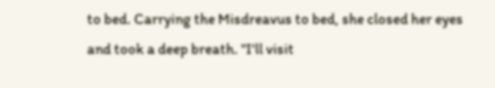to bed. Carrying the Misdreavus to bed, she closed her eyes and took a deep breath. "I'll visit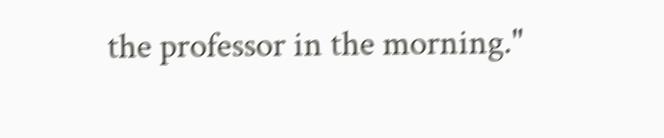the professor in the morning."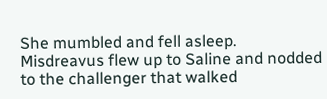She mumbled and fell asleep.
Misdreavus flew up to Saline and nodded to the challenger that walked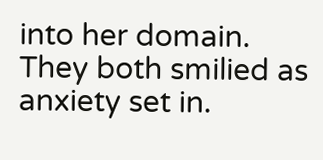into her domain. They both smilied as anxiety set in.